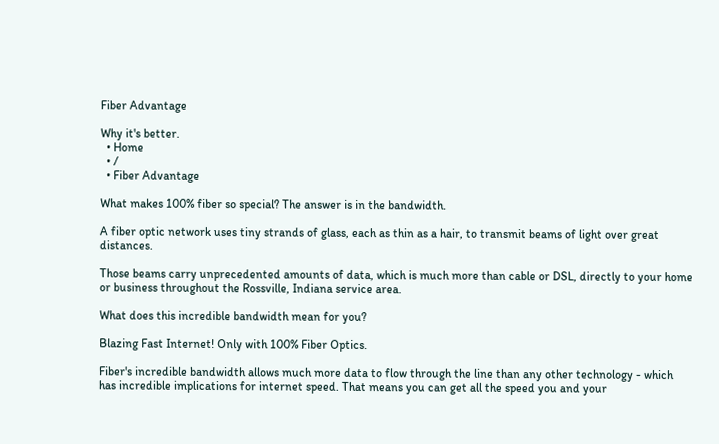Fiber Advantage

Why it's better.
  • Home
  • /
  • Fiber Advantage

What makes 100% fiber so special? The answer is in the bandwidth.

A fiber optic network uses tiny strands of glass, each as thin as a hair, to transmit beams of light over great distances.

Those beams carry unprecedented amounts of data, which is much more than cable or DSL, directly to your home or business throughout the Rossville, Indiana service area.

What does this incredible bandwidth mean for you?

Blazing Fast Internet! Only with 100% Fiber Optics.

Fiber's incredible bandwidth allows much more data to flow through the line than any other technology - which has incredible implications for internet speed. That means you can get all the speed you and your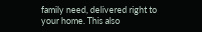family need, delivered right to your home. This also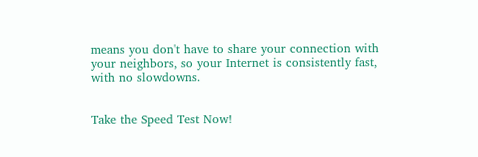means you don't have to share your connection with your neighbors, so your Internet is consistently fast, with no slowdowns.


Take the Speed Test Now!